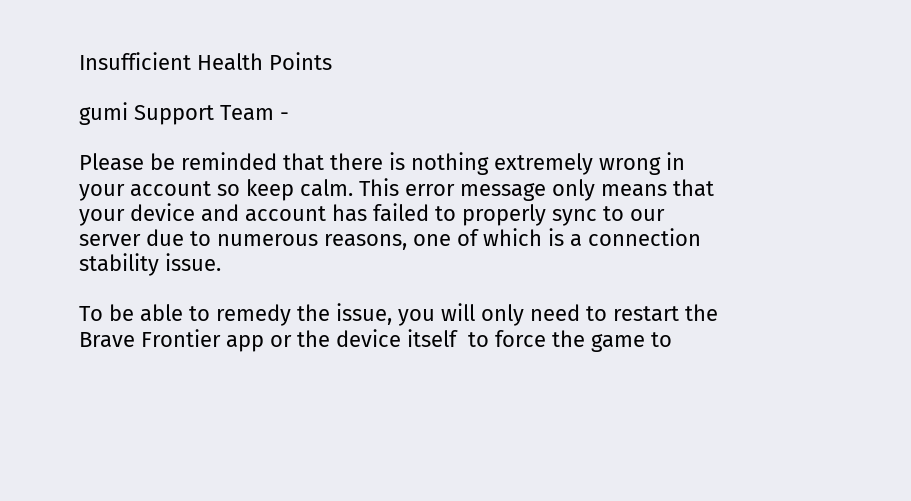Insufficient Health Points

gumi Support Team -

Please be reminded that there is nothing extremely wrong in your account so keep calm. This error message only means that your device and account has failed to properly sync to our server due to numerous reasons, one of which is a connection stability issue.

To be able to remedy the issue, you will only need to restart the Brave Frontier app or the device itself  to force the game to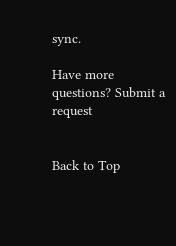sync.

Have more questions? Submit a request


Back to Top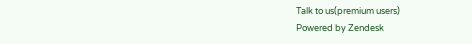Talk to us(premium users)
Powered by Zendesk